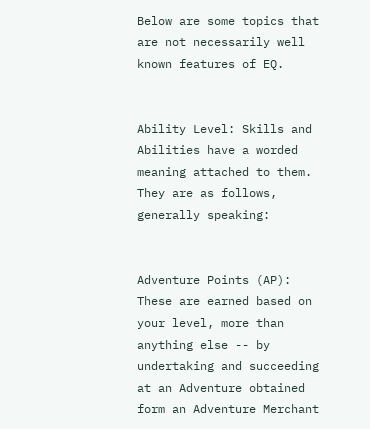Below are some topics that are not necessarily well known features of EQ.


Ability Level: Skills and Abilities have a worded meaning attached to them. They are as follows, generally speaking:


Adventure Points (AP): These are earned based on your level, more than anything else -- by undertaking and succeeding at an Adventure obtained form an Adventure Merchant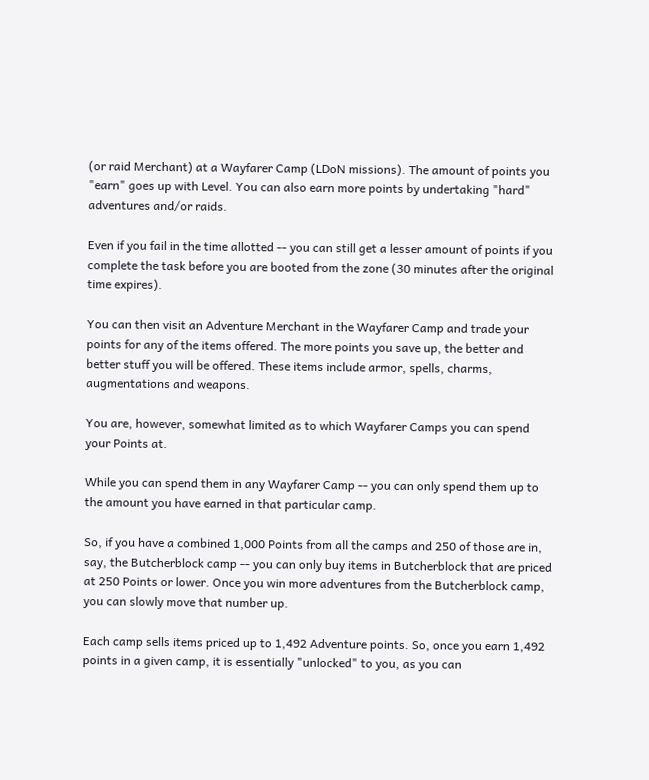(or raid Merchant) at a Wayfarer Camp (LDoN missions). The amount of points you "earn" goes up with Level. You can also earn more points by undertaking "hard" adventures and/or raids.

Even if you fail in the time allotted -- you can still get a lesser amount of points if you complete the task before you are booted from the zone (30 minutes after the original time expires).

You can then visit an Adventure Merchant in the Wayfarer Camp and trade your points for any of the items offered. The more points you save up, the better and better stuff you will be offered. These items include armor, spells, charms, augmentations and weapons.

You are, however, somewhat limited as to which Wayfarer Camps you can spend your Points at.

While you can spend them in any Wayfarer Camp -- you can only spend them up to the amount you have earned in that particular camp.

So, if you have a combined 1,000 Points from all the camps and 250 of those are in, say, the Butcherblock camp -- you can only buy items in Butcherblock that are priced at 250 Points or lower. Once you win more adventures from the Butcherblock camp, you can slowly move that number up.

Each camp sells items priced up to 1,492 Adventure points. So, once you earn 1,492 points in a given camp, it is essentially "unlocked" to you, as you can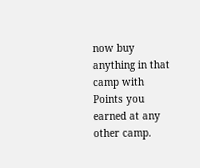now buy anything in that camp with Points you earned at any other camp.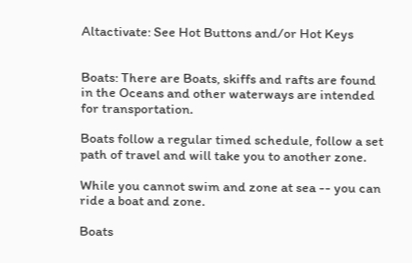Altactivate: See Hot Buttons and/or Hot Keys


Boats: There are Boats, skiffs and rafts are found in the Oceans and other waterways are intended for transportation.

Boats follow a regular timed schedule, follow a set path of travel and will take you to another zone.

While you cannot swim and zone at sea -- you can ride a boat and zone.

Boats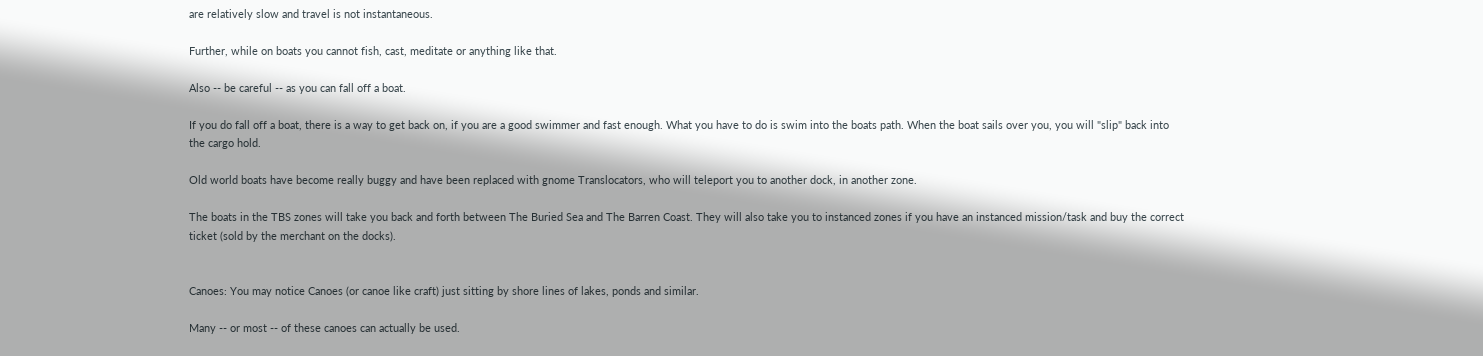are relatively slow and travel is not instantaneous.

Further, while on boats you cannot fish, cast, meditate or anything like that.

Also -- be careful -- as you can fall off a boat.

If you do fall off a boat, there is a way to get back on, if you are a good swimmer and fast enough. What you have to do is swim into the boats path. When the boat sails over you, you will "slip" back into the cargo hold.

Old world boats have become really buggy and have been replaced with gnome Translocators, who will teleport you to another dock, in another zone.

The boats in the TBS zones will take you back and forth between The Buried Sea and The Barren Coast. They will also take you to instanced zones if you have an instanced mission/task and buy the correct ticket (sold by the merchant on the docks).


Canoes: You may notice Canoes (or canoe like craft) just sitting by shore lines of lakes, ponds and similar.

Many -- or most -- of these canoes can actually be used.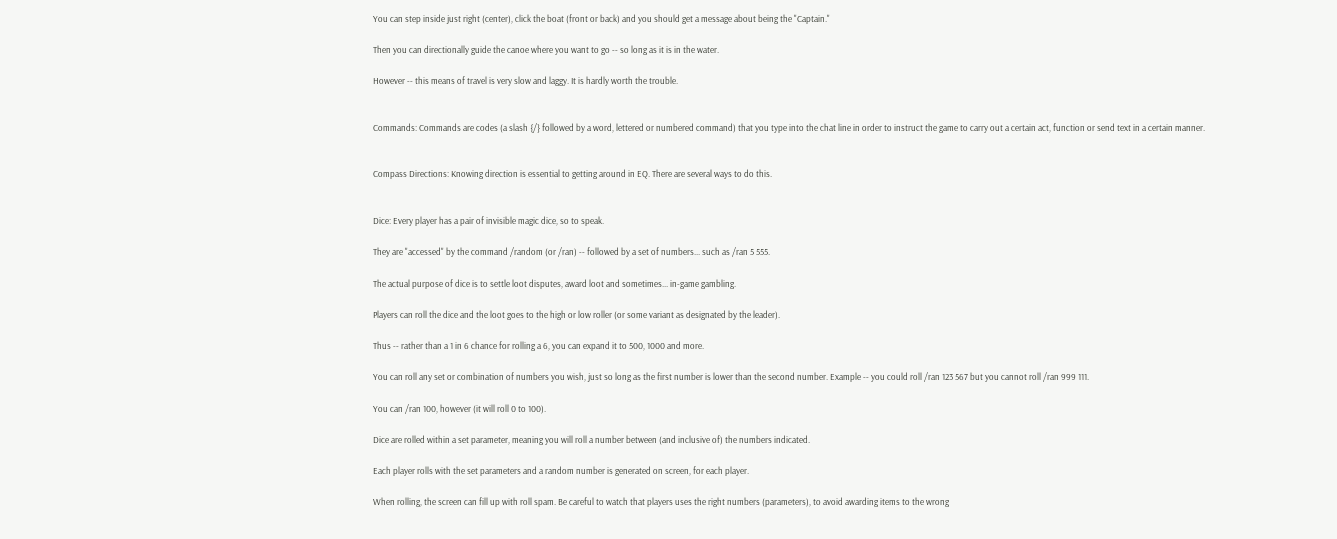You can step inside just right (center), click the boat (front or back) and you should get a message about being the "Captain."

Then you can directionally guide the canoe where you want to go -- so long as it is in the water.

However -- this means of travel is very slow and laggy. It is hardly worth the trouble.


Commands: Commands are codes (a slash {/} followed by a word, lettered or numbered command) that you type into the chat line in order to instruct the game to carry out a certain act, function or send text in a certain manner.


Compass Directions: Knowing direction is essential to getting around in EQ. There are several ways to do this.


Dice: Every player has a pair of invisible magic dice, so to speak.

They are "accessed" by the command /random (or /ran) -- followed by a set of numbers... such as /ran 5 555.

The actual purpose of dice is to settle loot disputes, award loot and sometimes... in-game gambling.

Players can roll the dice and the loot goes to the high or low roller (or some variant as designated by the leader).

Thus -- rather than a 1 in 6 chance for rolling a 6, you can expand it to 500, 1000 and more.

You can roll any set or combination of numbers you wish, just so long as the first number is lower than the second number. Example -- you could roll /ran 123 567 but you cannot roll /ran 999 111.

You can /ran 100, however (it will roll 0 to 100).

Dice are rolled within a set parameter, meaning you will roll a number between (and inclusive of) the numbers indicated.

Each player rolls with the set parameters and a random number is generated on screen, for each player.

When rolling, the screen can fill up with roll spam. Be careful to watch that players uses the right numbers (parameters), to avoid awarding items to the wrong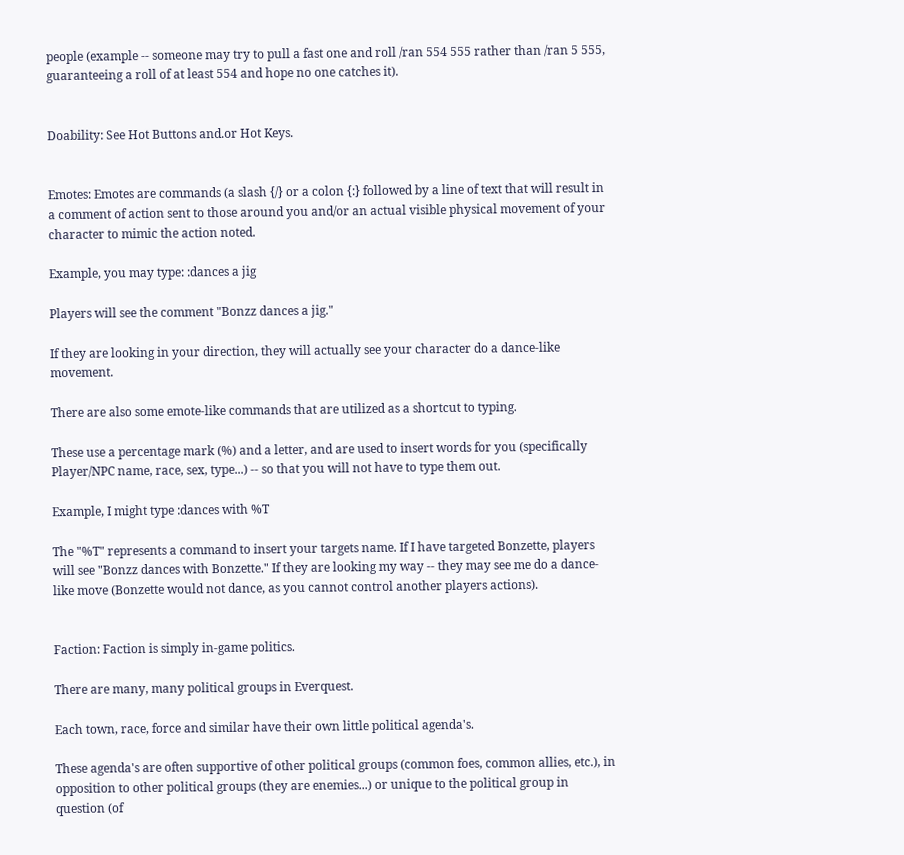people (example -- someone may try to pull a fast one and roll /ran 554 555 rather than /ran 5 555, guaranteeing a roll of at least 554 and hope no one catches it).


Doability: See Hot Buttons and.or Hot Keys.


Emotes: Emotes are commands (a slash {/} or a colon {:} followed by a line of text that will result in a comment of action sent to those around you and/or an actual visible physical movement of your character to mimic the action noted.

Example, you may type: :dances a jig

Players will see the comment "Bonzz dances a jig."

If they are looking in your direction, they will actually see your character do a dance-like movement.

There are also some emote-like commands that are utilized as a shortcut to typing.

These use a percentage mark (%) and a letter, and are used to insert words for you (specifically Player/NPC name, race, sex, type...) -- so that you will not have to type them out.

Example, I might type :dances with %T

The "%T" represents a command to insert your targets name. If I have targeted Bonzette, players will see "Bonzz dances with Bonzette." If they are looking my way -- they may see me do a dance-like move (Bonzette would not dance, as you cannot control another players actions).


Faction: Faction is simply in-game politics.

There are many, many political groups in Everquest.

Each town, race, force and similar have their own little political agenda's.

These agenda's are often supportive of other political groups (common foes, common allies, etc.), in opposition to other political groups (they are enemies...) or unique to the political group in question (of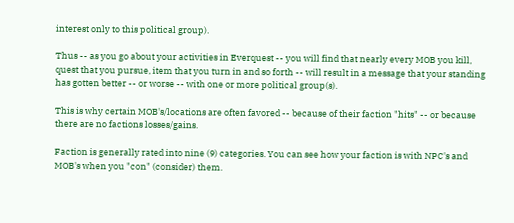interest only to this political group).

Thus -- as you go about your activities in Everquest -- you will find that nearly every MOB you kill, quest that you pursue, item that you turn in and so forth -- will result in a message that your standing has gotten better -- or worse -- with one or more political group(s).

This is why certain MOB's/locations are often favored -- because of their faction "hits" -- or because there are no factions losses/gains.

Faction is generally rated into nine (9) categories. You can see how your faction is with NPC's and MOB's when you "con" (consider) them.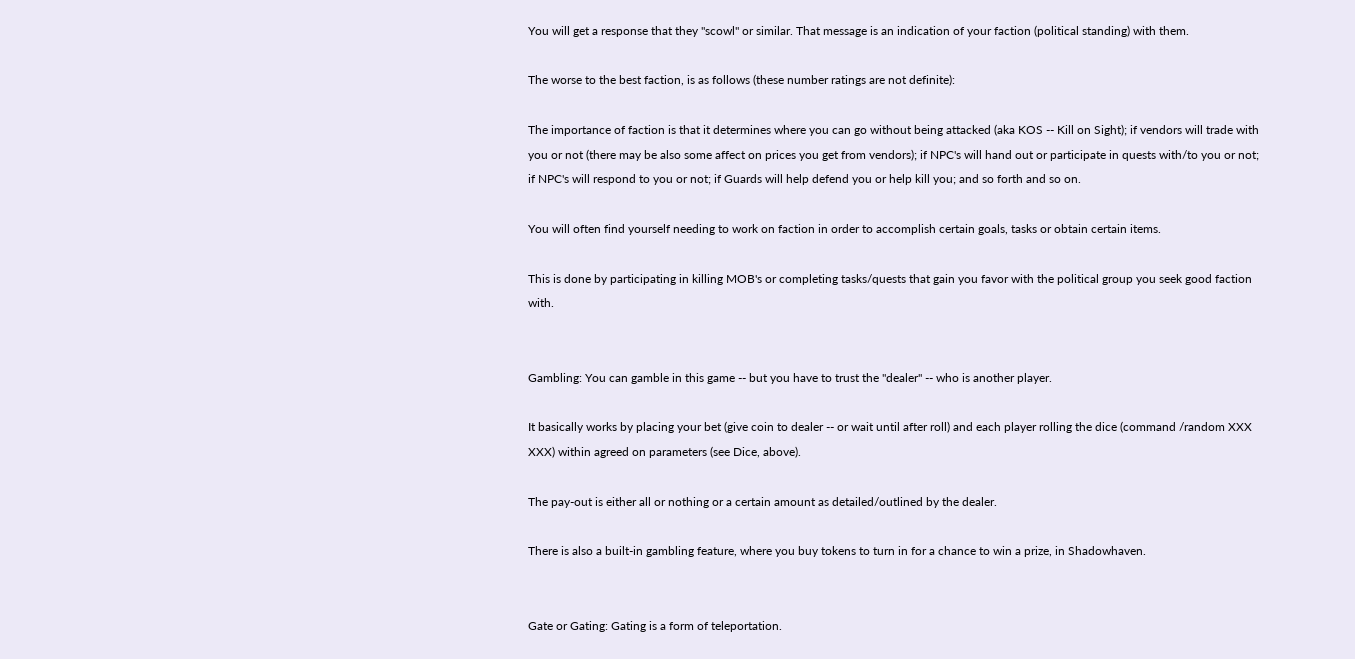You will get a response that they "scowl" or similar. That message is an indication of your faction (political standing) with them.

The worse to the best faction, is as follows (these number ratings are not definite):

The importance of faction is that it determines where you can go without being attacked (aka KOS -- Kill on Sight); if vendors will trade with you or not (there may be also some affect on prices you get from vendors); if NPC's will hand out or participate in quests with/to you or not; if NPC's will respond to you or not; if Guards will help defend you or help kill you; and so forth and so on.

You will often find yourself needing to work on faction in order to accomplish certain goals, tasks or obtain certain items.

This is done by participating in killing MOB's or completing tasks/quests that gain you favor with the political group you seek good faction with.


Gambling: You can gamble in this game -- but you have to trust the "dealer" -- who is another player.

It basically works by placing your bet (give coin to dealer -- or wait until after roll) and each player rolling the dice (command /random XXX XXX) within agreed on parameters (see Dice, above).

The pay-out is either all or nothing or a certain amount as detailed/outlined by the dealer.

There is also a built-in gambling feature, where you buy tokens to turn in for a chance to win a prize, in Shadowhaven.


Gate or Gating: Gating is a form of teleportation.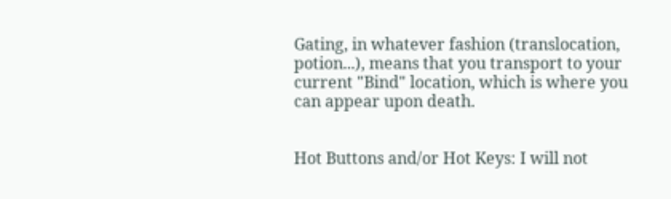Gating, in whatever fashion (translocation, potion...), means that you transport to your current "Bind" location, which is where you can appear upon death.


Hot Buttons and/or Hot Keys: I will not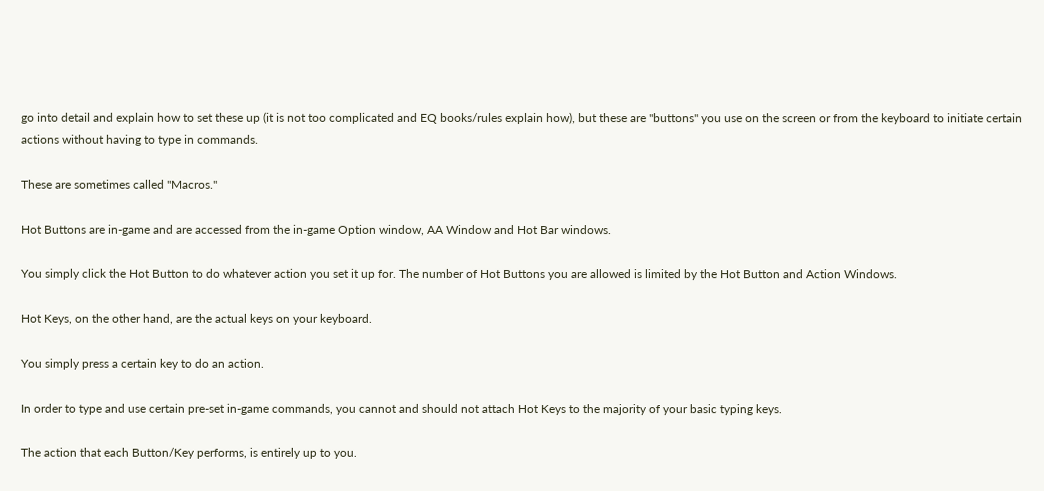go into detail and explain how to set these up (it is not too complicated and EQ books/rules explain how), but these are "buttons" you use on the screen or from the keyboard to initiate certain actions without having to type in commands.

These are sometimes called "Macros."

Hot Buttons are in-game and are accessed from the in-game Option window, AA Window and Hot Bar windows.

You simply click the Hot Button to do whatever action you set it up for. The number of Hot Buttons you are allowed is limited by the Hot Button and Action Windows.

Hot Keys, on the other hand, are the actual keys on your keyboard.

You simply press a certain key to do an action.

In order to type and use certain pre-set in-game commands, you cannot and should not attach Hot Keys to the majority of your basic typing keys.

The action that each Button/Key performs, is entirely up to you.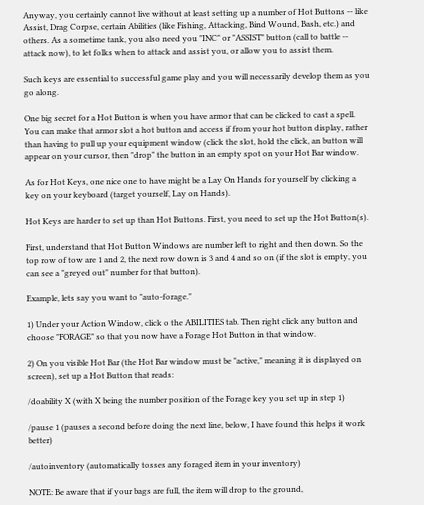Anyway, you certainly cannot live without at least setting up a number of Hot Buttons -- like Assist, Drag Corpse, certain Abilities (like Fishing, Attacking, Bind Wound, Bash, etc.) and others. As a sometime tank, you also need you "INC" or "ASSIST" button (call to battle -- attack now), to let folks when to attack and assist you, or allow you to assist them.

Such keys are essential to successful game play and you will necessarily develop them as you go along.

One big secret for a Hot Button is when you have armor that can be clicked to cast a spell. You can make that armor slot a hot button and access if from your hot button display, rather than having to pull up your equipment window (click the slot, hold the click, an button will appear on your cursor, then "drop" the button in an empty spot on your Hot Bar window.

As for Hot Keys, one nice one to have might be a Lay On Hands for yourself by clicking a key on your keyboard (target yourself, Lay on Hands).

Hot Keys are harder to set up than Hot Buttons. First, you need to set up the Hot Button(s).

First, understand that Hot Button Windows are number left to right and then down. So the top row of tow are 1 and 2, the next row down is 3 and 4 and so on (if the slot is empty, you can see a "greyed out" number for that button).

Example, lets say you want to "auto-forage."

1) Under your Action Window, click o the ABILITIES tab. Then right click any button and choose "FORAGE" so that you now have a Forage Hot Button in that window.

2) On you visible Hot Bar (the Hot Bar window must be "active," meaning it is displayed on screen), set up a Hot Button that reads:

/doability X (with X being the number position of the Forage key you set up in step 1)

/pause 1 (pauses a second before doing the next line, below, I have found this helps it work better)

/autoinventory (automatically tosses any foraged item in your inventory)

NOTE: Be aware that if your bags are full, the item will drop to the ground,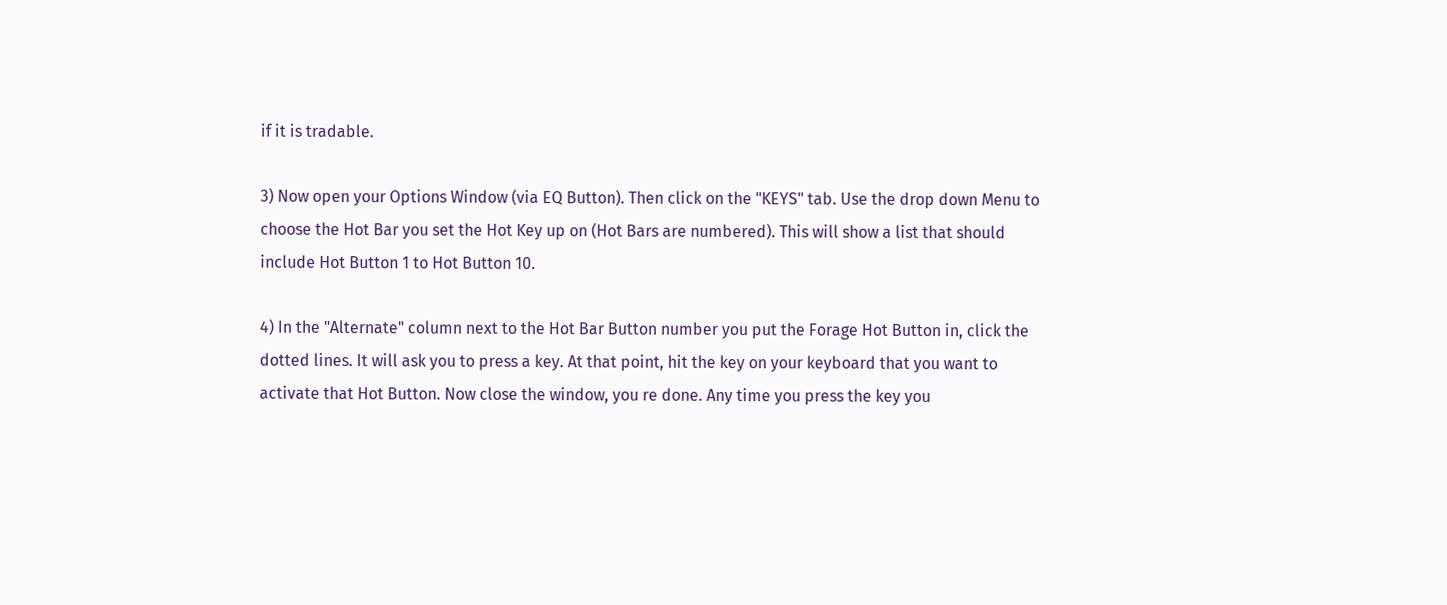if it is tradable.

3) Now open your Options Window (via EQ Button). Then click on the "KEYS" tab. Use the drop down Menu to choose the Hot Bar you set the Hot Key up on (Hot Bars are numbered). This will show a list that should include Hot Button 1 to Hot Button 10.

4) In the "Alternate" column next to the Hot Bar Button number you put the Forage Hot Button in, click the dotted lines. It will ask you to press a key. At that point, hit the key on your keyboard that you want to activate that Hot Button. Now close the window, you re done. Any time you press the key you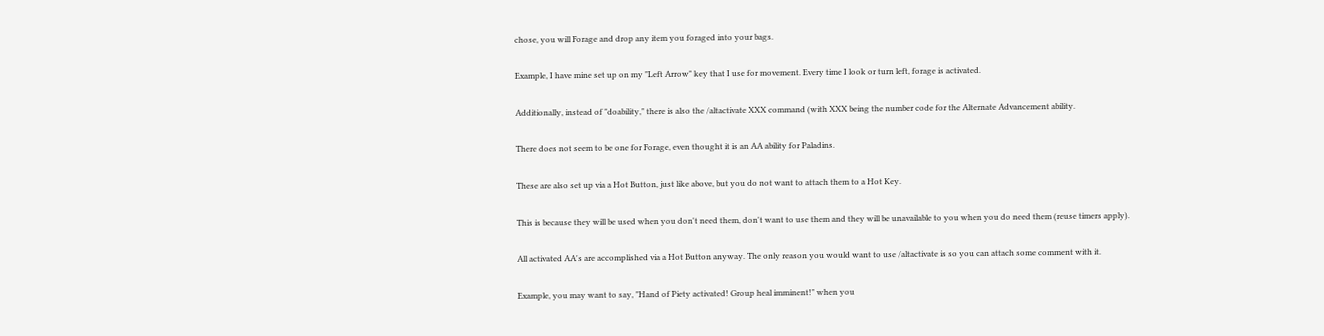chose, you will Forage and drop any item you foraged into your bags.

Example, I have mine set up on my "Left Arrow" key that I use for movement. Every time I look or turn left, forage is activated.

Additionally, instead of "doability," there is also the /altactivate XXX command (with XXX being the number code for the Alternate Advancement ability.

There does not seem to be one for Forage, even thought it is an AA ability for Paladins.

These are also set up via a Hot Button, just like above, but you do not want to attach them to a Hot Key.

This is because they will be used when you don't need them, don't want to use them and they will be unavailable to you when you do need them (reuse timers apply).

All activated AA's are accomplished via a Hot Button anyway. The only reason you would want to use /altactivate is so you can attach some comment with it.

Example, you may want to say, "Hand of Piety activated! Group heal imminent!" when you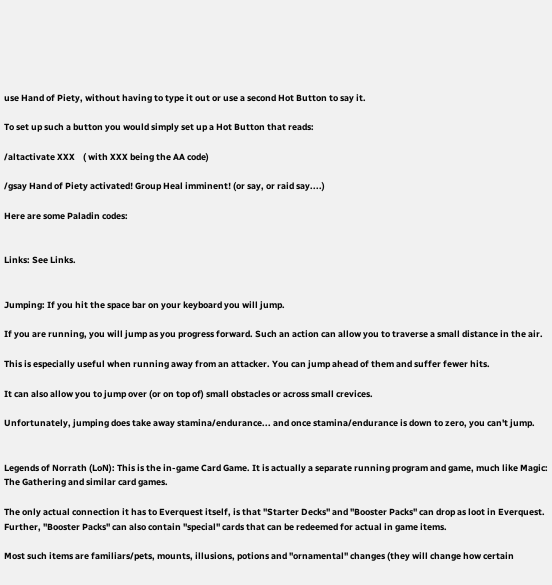use Hand of Piety, without having to type it out or use a second Hot Button to say it.

To set up such a button you would simply set up a Hot Button that reads:

/altactivate XXX    ( with XXX being the AA code)

/gsay Hand of Piety activated! Group Heal imminent! (or say, or raid say....)

Here are some Paladin codes:


Links: See Links.


Jumping: If you hit the space bar on your keyboard you will jump.

If you are running, you will jump as you progress forward. Such an action can allow you to traverse a small distance in the air.

This is especially useful when running away from an attacker. You can jump ahead of them and suffer fewer hits.

It can also allow you to jump over (or on top of) small obstacles or across small crevices.

Unfortunately, jumping does take away stamina/endurance... and once stamina/endurance is down to zero, you can't jump.


Legends of Norrath (LoN): This is the in-game Card Game. It is actually a separate running program and game, much like Magic: The Gathering and similar card games.

The only actual connection it has to Everquest itself, is that "Starter Decks" and "Booster Packs" can drop as loot in Everquest. Further, "Booster Packs" can also contain "special" cards that can be redeemed for actual in game items.

Most such items are familiars/pets, mounts, illusions, potions and "ornamental" changes (they will change how certain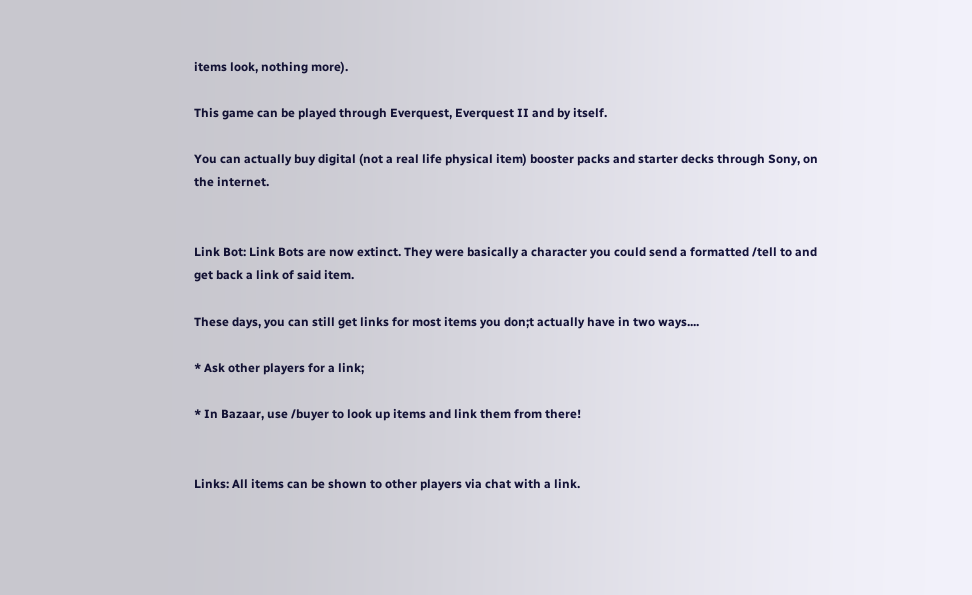items look, nothing more).

This game can be played through Everquest, Everquest II and by itself.

You can actually buy digital (not a real life physical item) booster packs and starter decks through Sony, on the internet.


Link Bot: Link Bots are now extinct. They were basically a character you could send a formatted /tell to and get back a link of said item.

These days, you can still get links for most items you don;t actually have in two ways....

* Ask other players for a link;

* In Bazaar, use /buyer to look up items and link them from there!


Links: All items can be shown to other players via chat with a link.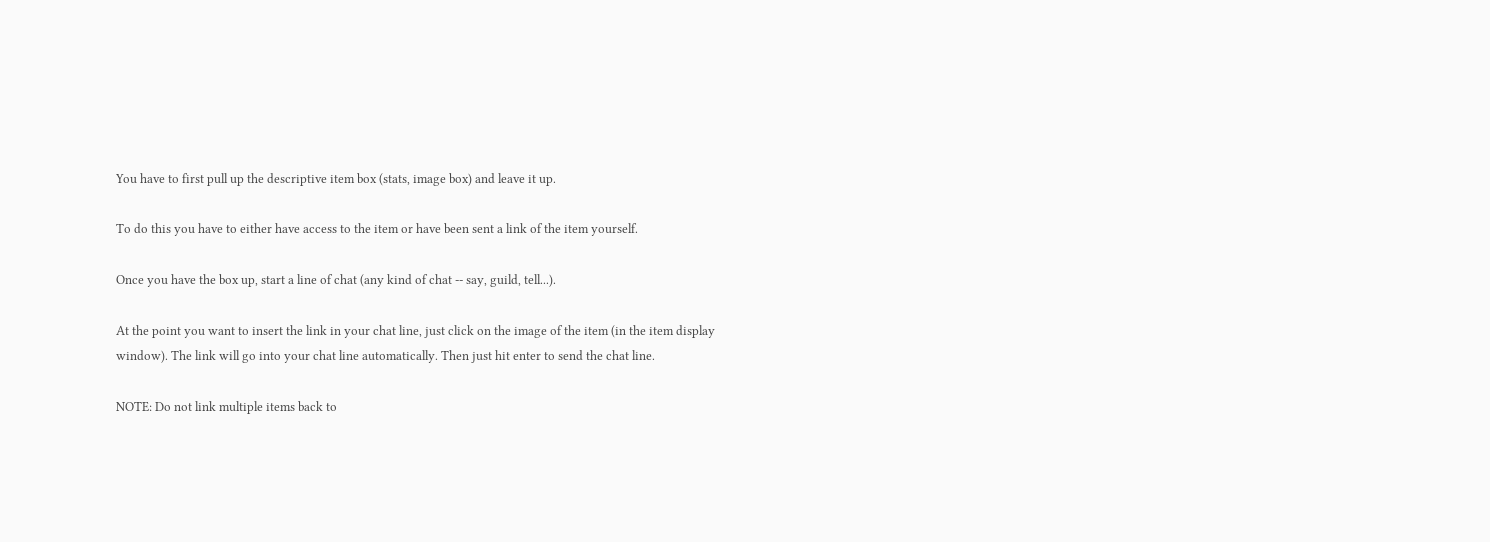You have to first pull up the descriptive item box (stats, image box) and leave it up.

To do this you have to either have access to the item or have been sent a link of the item yourself.

Once you have the box up, start a line of chat (any kind of chat -- say, guild, tell...).

At the point you want to insert the link in your chat line, just click on the image of the item (in the item display window). The link will go into your chat line automatically. Then just hit enter to send the chat line.

NOTE: Do not link multiple items back to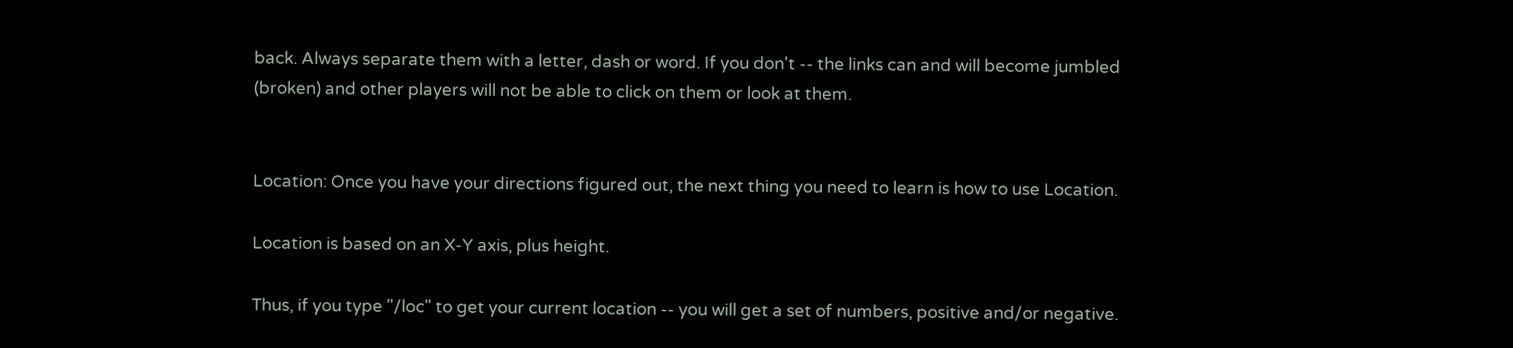back. Always separate them with a letter, dash or word. If you don't -- the links can and will become jumbled (broken) and other players will not be able to click on them or look at them.


Location: Once you have your directions figured out, the next thing you need to learn is how to use Location.

Location is based on an X-Y axis, plus height.

Thus, if you type "/loc" to get your current location -- you will get a set of numbers, positive and/or negative.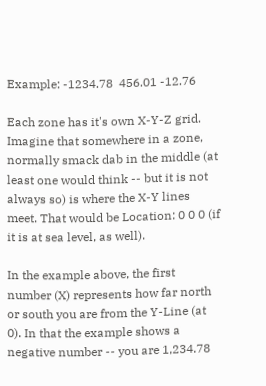Example: -1234.78  456.01 -12.76

Each zone has it's own X-Y-Z grid. Imagine that somewhere in a zone, normally smack dab in the middle (at least one would think -- but it is not always so) is where the X-Y lines meet. That would be Location: 0 0 0 (if it is at sea level, as well).

In the example above, the first number (X) represents how far north or south you are from the Y-Line (at 0). In that the example shows a negative number -- you are 1,234.78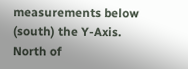measurements below (south) the Y-Axis. North of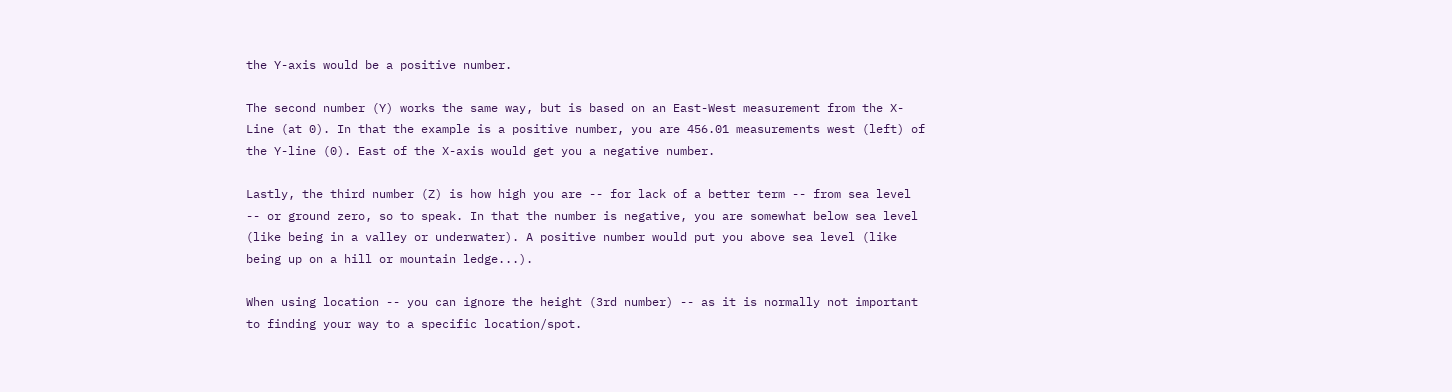the Y-axis would be a positive number.

The second number (Y) works the same way, but is based on an East-West measurement from the X-Line (at 0). In that the example is a positive number, you are 456.01 measurements west (left) of the Y-line (0). East of the X-axis would get you a negative number.

Lastly, the third number (Z) is how high you are -- for lack of a better term -- from sea level -- or ground zero, so to speak. In that the number is negative, you are somewhat below sea level (like being in a valley or underwater). A positive number would put you above sea level (like being up on a hill or mountain ledge...).

When using location -- you can ignore the height (3rd number) -- as it is normally not important to finding your way to a specific location/spot.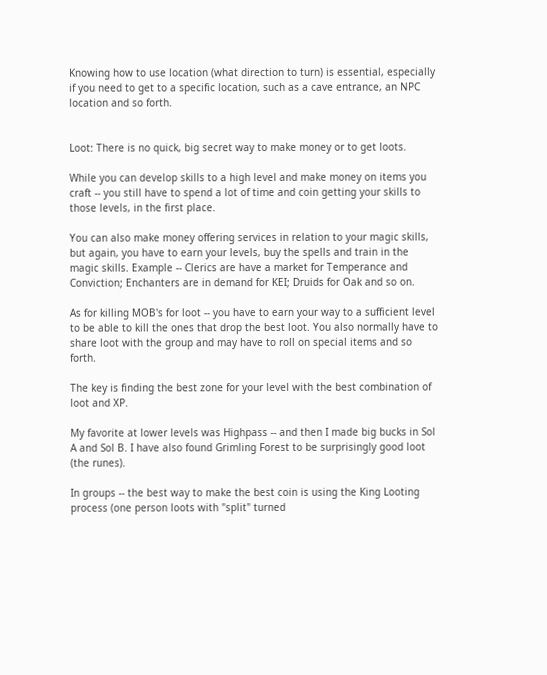Knowing how to use location (what direction to turn) is essential, especially if you need to get to a specific location, such as a cave entrance, an NPC location and so forth.


Loot: There is no quick, big secret way to make money or to get loots.

While you can develop skills to a high level and make money on items you craft -- you still have to spend a lot of time and coin getting your skills to those levels, in the first place.

You can also make money offering services in relation to your magic skills, but again, you have to earn your levels, buy the spells and train in the magic skills. Example -- Clerics are have a market for Temperance and Conviction; Enchanters are in demand for KEI; Druids for Oak and so on.

As for killing MOB's for loot -- you have to earn your way to a sufficient level to be able to kill the ones that drop the best loot. You also normally have to share loot with the group and may have to roll on special items and so forth.

The key is finding the best zone for your level with the best combination of loot and XP.

My favorite at lower levels was Highpass -- and then I made big bucks in Sol A and Sol B. I have also found Grimling Forest to be surprisingly good loot (the runes).

In groups -- the best way to make the best coin is using the King Looting process (one person loots with "split" turned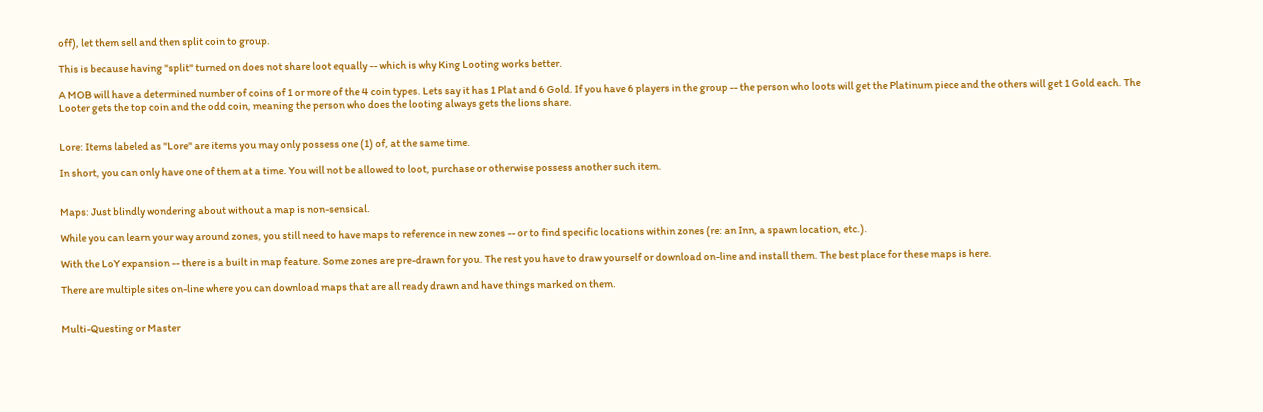off), let them sell and then split coin to group.

This is because having "split" turned on does not share loot equally -- which is why King Looting works better.

A MOB will have a determined number of coins of 1 or more of the 4 coin types. Lets say it has 1 Plat and 6 Gold. If you have 6 players in the group -- the person who loots will get the Platinum piece and the others will get 1 Gold each. The Looter gets the top coin and the odd coin, meaning the person who does the looting always gets the lions share.


Lore: Items labeled as "Lore" are items you may only possess one (1) of, at the same time.

In short, you can only have one of them at a time. You will not be allowed to loot, purchase or otherwise possess another such item.


Maps: Just blindly wondering about without a map is non-sensical.

While you can learn your way around zones, you still need to have maps to reference in new zones -- or to find specific locations within zones (re: an Inn, a spawn location, etc.).

With the LoY expansion -- there is a built in map feature. Some zones are pre-drawn for you. The rest you have to draw yourself or download on-line and install them. The best place for these maps is here.

There are multiple sites on-line where you can download maps that are all ready drawn and have things marked on them.


Multi-Questing or Master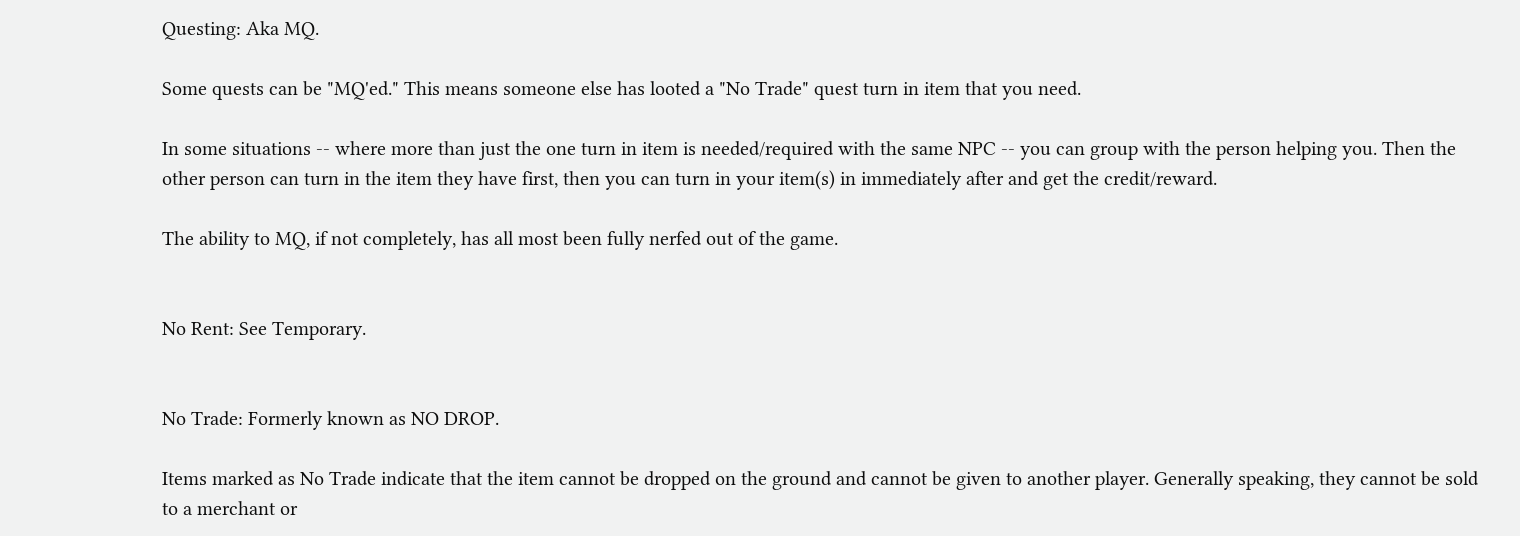Questing: Aka MQ.

Some quests can be "MQ'ed." This means someone else has looted a "No Trade" quest turn in item that you need.

In some situations -- where more than just the one turn in item is needed/required with the same NPC -- you can group with the person helping you. Then the other person can turn in the item they have first, then you can turn in your item(s) in immediately after and get the credit/reward.

The ability to MQ, if not completely, has all most been fully nerfed out of the game.


No Rent: See Temporary.


No Trade: Formerly known as NO DROP.

Items marked as No Trade indicate that the item cannot be dropped on the ground and cannot be given to another player. Generally speaking, they cannot be sold to a merchant or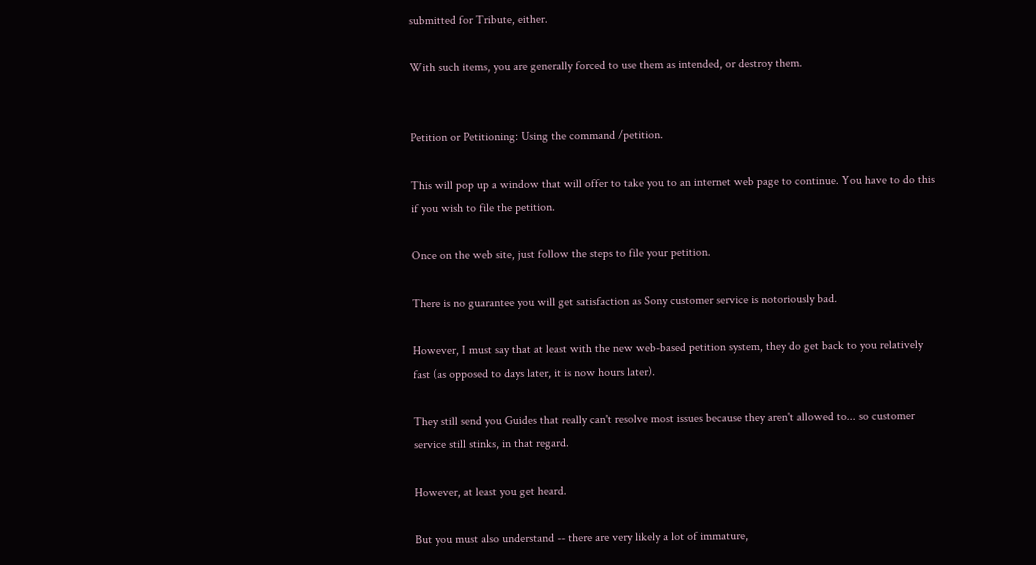submitted for Tribute, either.

With such items, you are generally forced to use them as intended, or destroy them.


Petition or Petitioning: Using the command /petition.

This will pop up a window that will offer to take you to an internet web page to continue. You have to do this if you wish to file the petition.

Once on the web site, just follow the steps to file your petition.

There is no guarantee you will get satisfaction as Sony customer service is notoriously bad.

However, I must say that at least with the new web-based petition system, they do get back to you relatively fast (as opposed to days later, it is now hours later).

They still send you Guides that really can't resolve most issues because they aren't allowed to... so customer service still stinks, in that regard.

However, at least you get heard.

But you must also understand -- there are very likely a lot of immature,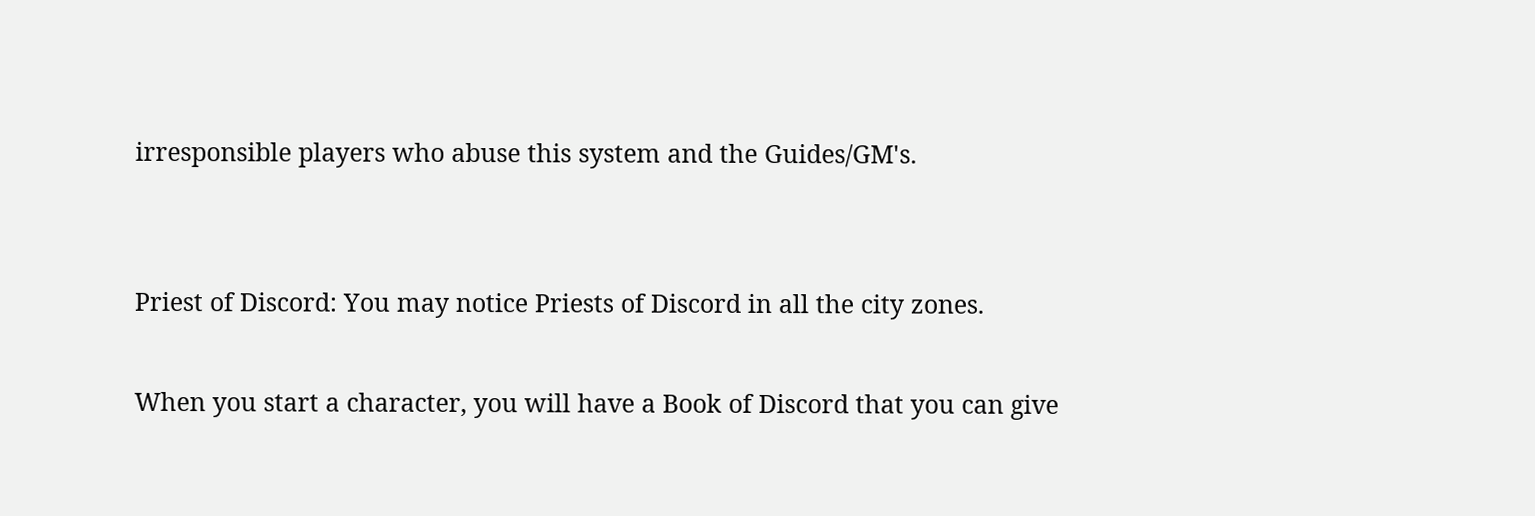irresponsible players who abuse this system and the Guides/GM's.


Priest of Discord: You may notice Priests of Discord in all the city zones.

When you start a character, you will have a Book of Discord that you can give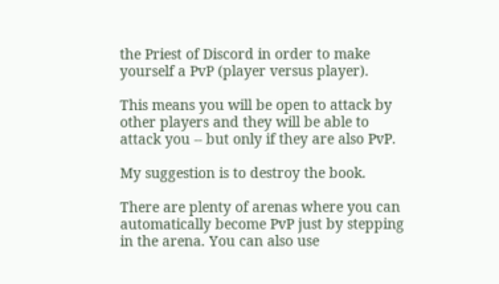the Priest of Discord in order to make yourself a PvP (player versus player).

This means you will be open to attack by other players and they will be able to attack you -- but only if they are also PvP.

My suggestion is to destroy the book.

There are plenty of arenas where you can automatically become PvP just by stepping in the arena. You can also use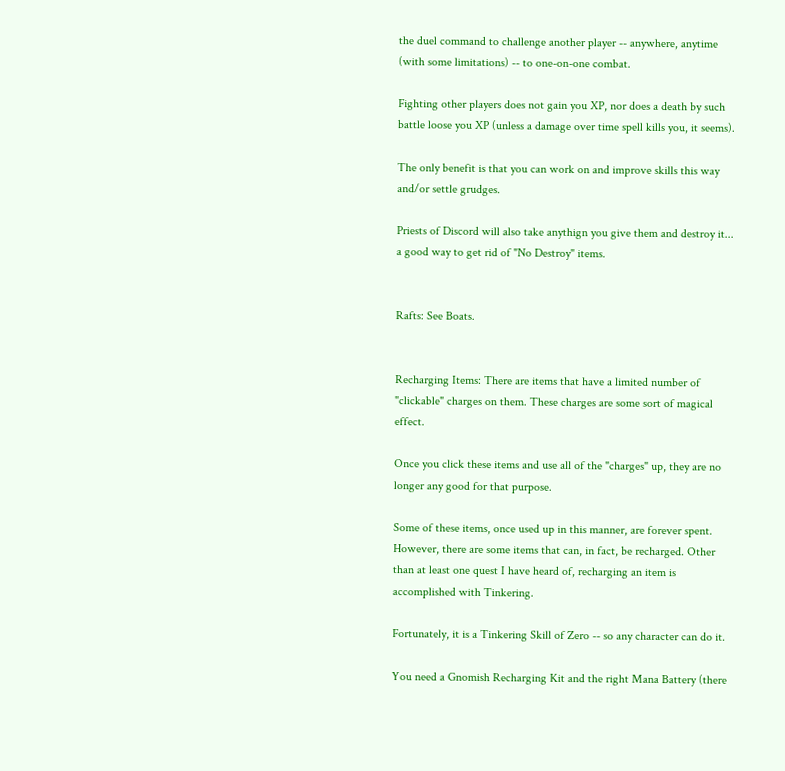the duel command to challenge another player -- anywhere, anytime (with some limitations) -- to one-on-one combat.

Fighting other players does not gain you XP, nor does a death by such battle loose you XP (unless a damage over time spell kills you, it seems).

The only benefit is that you can work on and improve skills this way and/or settle grudges.

Priests of Discord will also take anythign you give them and destroy it... a good way to get rid of "No Destroy" items.


Rafts: See Boats.


Recharging Items: There are items that have a limited number of "clickable" charges on them. These charges are some sort of magical effect.

Once you click these items and use all of the "charges" up, they are no longer any good for that purpose.

Some of these items, once used up in this manner, are forever spent. However, there are some items that can, in fact, be recharged. Other than at least one quest I have heard of, recharging an item is accomplished with Tinkering.

Fortunately, it is a Tinkering Skill of Zero -- so any character can do it.

You need a Gnomish Recharging Kit and the right Mana Battery (there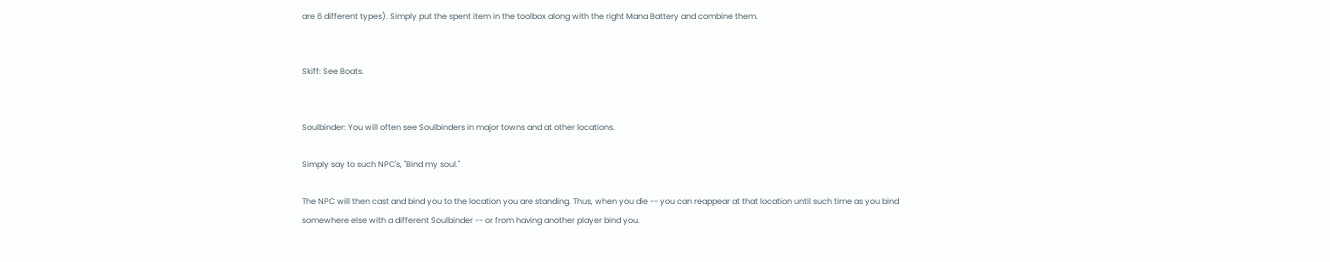are 6 different types). Simply put the spent item in the toolbox along with the right Mana Battery and combine them.


Skiff: See Boats.


Soulbinder: You will often see Soulbinders in major towns and at other locations.

Simply say to such NPC's, "Bind my soul."

The NPC will then cast and bind you to the location you are standing. Thus, when you die -- you can reappear at that location until such time as you bind somewhere else with a different Soulbinder -- or from having another player bind you.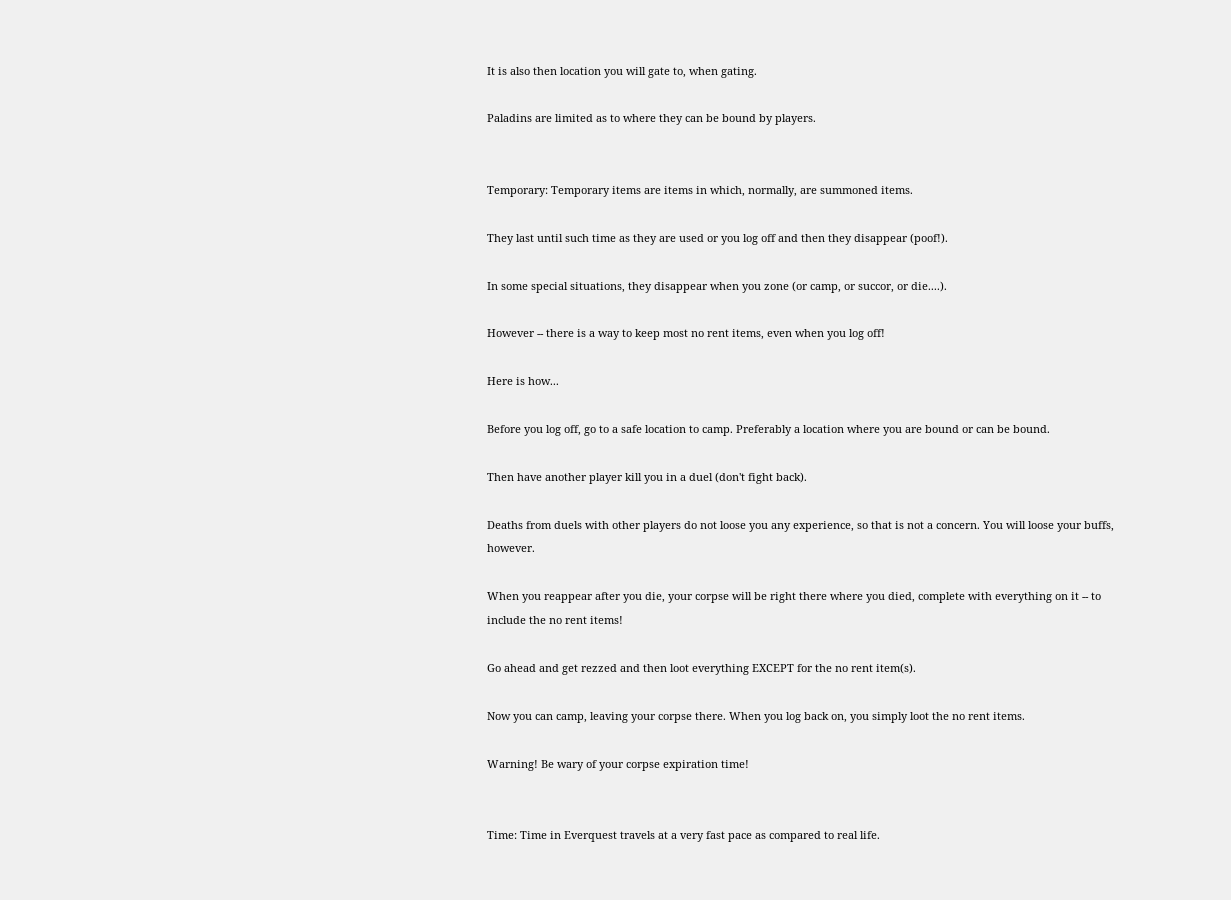It is also then location you will gate to, when gating.

Paladins are limited as to where they can be bound by players.


Temporary: Temporary items are items in which, normally, are summoned items.

They last until such time as they are used or you log off and then they disappear (poof!).

In some special situations, they disappear when you zone (or camp, or succor, or die....).

However -- there is a way to keep most no rent items, even when you log off!

Here is how...

Before you log off, go to a safe location to camp. Preferably a location where you are bound or can be bound.

Then have another player kill you in a duel (don't fight back).

Deaths from duels with other players do not loose you any experience, so that is not a concern. You will loose your buffs, however.

When you reappear after you die, your corpse will be right there where you died, complete with everything on it -- to include the no rent items!

Go ahead and get rezzed and then loot everything EXCEPT for the no rent item(s).

Now you can camp, leaving your corpse there. When you log back on, you simply loot the no rent items.

Warning! Be wary of your corpse expiration time!


Time: Time in Everquest travels at a very fast pace as compared to real life.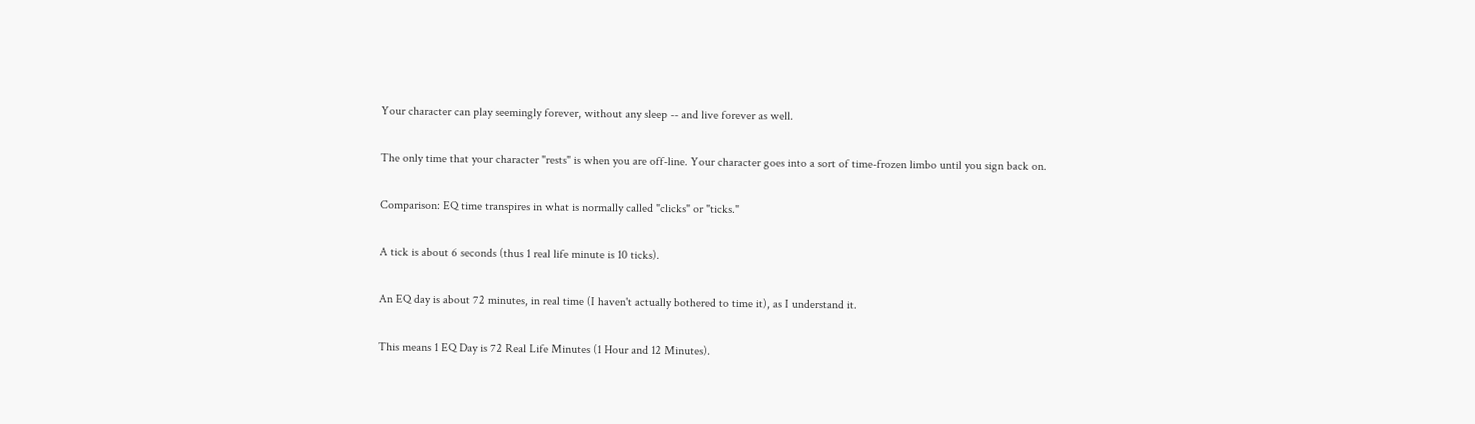Your character can play seemingly forever, without any sleep -- and live forever as well.

The only time that your character "rests" is when you are off-line. Your character goes into a sort of time-frozen limbo until you sign back on.

Comparison: EQ time transpires in what is normally called "clicks" or "ticks."

A tick is about 6 seconds (thus 1 real life minute is 10 ticks).

An EQ day is about 72 minutes, in real time (I haven't actually bothered to time it), as I understand it.

This means 1 EQ Day is 72 Real Life Minutes (1 Hour and 12 Minutes).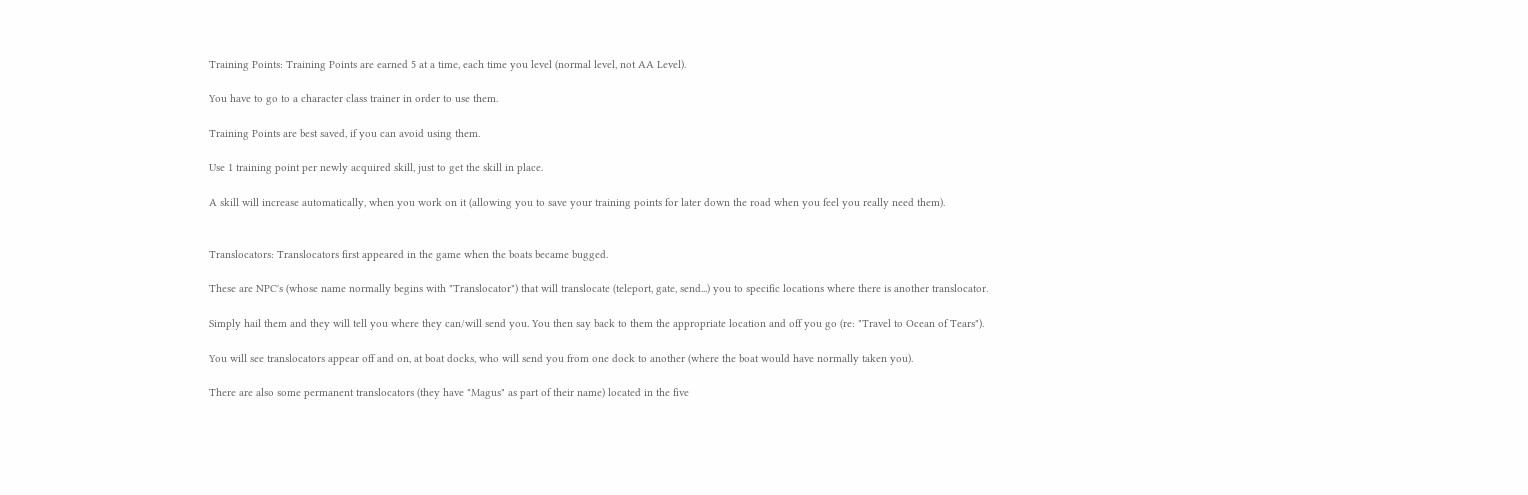Training Points: Training Points are earned 5 at a time, each time you level (normal level, not AA Level).

You have to go to a character class trainer in order to use them.

Training Points are best saved, if you can avoid using them.

Use 1 training point per newly acquired skill, just to get the skill in place.

A skill will increase automatically, when you work on it (allowing you to save your training points for later down the road when you feel you really need them).


Translocators: Translocators first appeared in the game when the boats became bugged.

These are NPC's (whose name normally begins with "Translocator") that will translocate (teleport, gate, send...) you to specific locations where there is another translocator.

Simply hail them and they will tell you where they can/will send you. You then say back to them the appropriate location and off you go (re: "Travel to Ocean of Tears").

You will see translocators appear off and on, at boat docks, who will send you from one dock to another (where the boat would have normally taken you).

There are also some permanent translocators (they have "Magus" as part of their name) located in the five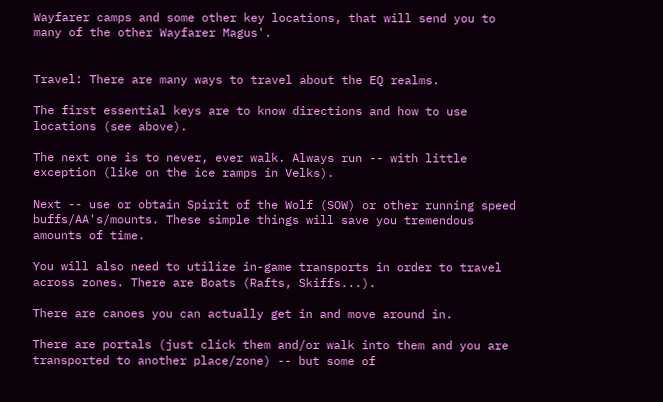Wayfarer camps and some other key locations, that will send you to many of the other Wayfarer Magus'.


Travel: There are many ways to travel about the EQ realms.

The first essential keys are to know directions and how to use locations (see above).

The next one is to never, ever walk. Always run -- with little exception (like on the ice ramps in Velks).

Next -- use or obtain Spirit of the Wolf (SOW) or other running speed buffs/AA's/mounts. These simple things will save you tremendous amounts of time.

You will also need to utilize in-game transports in order to travel across zones. There are Boats (Rafts, Skiffs...).

There are canoes you can actually get in and move around in.

There are portals (just click them and/or walk into them and you are transported to another place/zone) -- but some of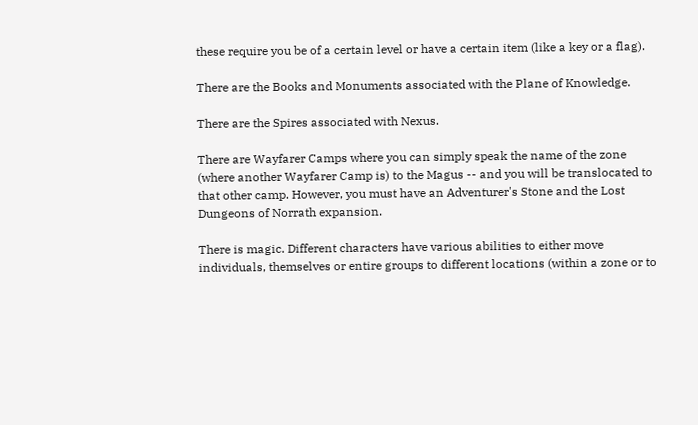these require you be of a certain level or have a certain item (like a key or a flag).

There are the Books and Monuments associated with the Plane of Knowledge.

There are the Spires associated with Nexus.

There are Wayfarer Camps where you can simply speak the name of the zone (where another Wayfarer Camp is) to the Magus -- and you will be translocated to that other camp. However, you must have an Adventurer's Stone and the Lost Dungeons of Norrath expansion.

There is magic. Different characters have various abilities to either move individuals, themselves or entire groups to different locations (within a zone or to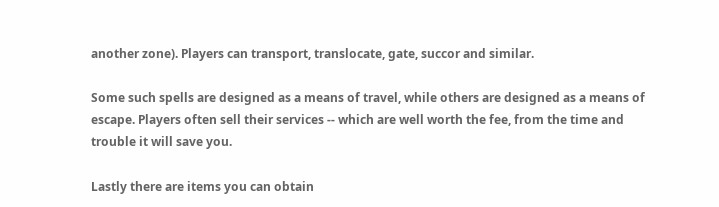another zone). Players can transport, translocate, gate, succor and similar.

Some such spells are designed as a means of travel, while others are designed as a means of escape. Players often sell their services -- which are well worth the fee, from the time and trouble it will save you.

Lastly there are items you can obtain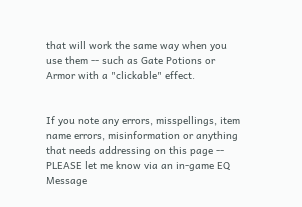that will work the same way when you use them -- such as Gate Potions or Armor with a "clickable" effect.


If you note any errors, misspellings, item name errors, misinformation or anything that needs addressing on this page -- PLEASE let me know via an in-game EQ Message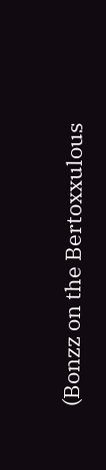(Bonzz on the Bertoxxulous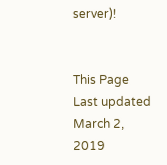server)!


This Page Last updated March 2, 2019